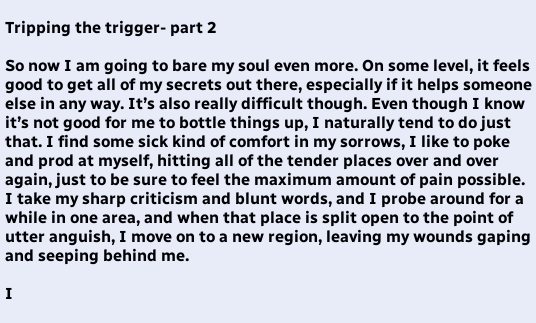Tripping the trigger- part 2

So now I am going to bare my soul even more. On some level, it feels good to get all of my secrets out there, especially if it helps someone else in any way. It’s also really difficult though. Even though I know it’s not good for me to bottle things up, I naturally tend to do just that. I find some sick kind of comfort in my sorrows, I like to poke and prod at myself, hitting all of the tender places over and over again, just to be sure to feel the maximum amount of pain possible. I take my sharp criticism and blunt words, and I probe around for a while in one area, and when that place is split open to the point of utter anguish, I move on to a new region, leaving my wounds gaping and seeping behind me.

I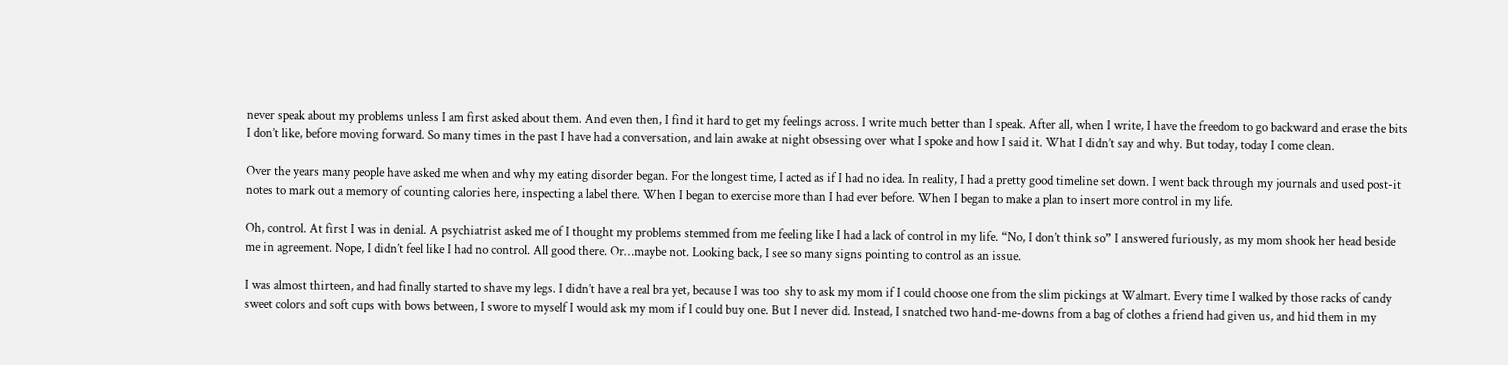never speak about my problems unless I am first asked about them. And even then, I find it hard to get my feelings across. I write much better than I speak. After all, when I write, I have the freedom to go backward and erase the bits I don’t like, before moving forward. So many times in the past I have had a conversation, and lain awake at night obsessing over what I spoke and how I said it. What I didn’t say and why. But today, today I come clean.

Over the years many people have asked me when and why my eating disorder began. For the longest time, I acted as if I had no idea. In reality, I had a pretty good timeline set down. I went back through my journals and used post-it notes to mark out a memory of counting calories here, inspecting a label there. When I began to exercise more than I had ever before. When I began to make a plan to insert more control in my life.

Oh, control. At first I was in denial. A psychiatrist asked me of I thought my problems stemmed from me feeling like I had a lack of control in my life. “No, I don’t think so” I answered furiously, as my mom shook her head beside me in agreement. Nope, I didn’t feel like I had no control. All good there. Or…maybe not. Looking back, I see so many signs pointing to control as an issue.

I was almost thirteen, and had finally started to shave my legs. I didn’t have a real bra yet, because I was too  shy to ask my mom if I could choose one from the slim pickings at Walmart. Every time I walked by those racks of candy sweet colors and soft cups with bows between, I swore to myself I would ask my mom if I could buy one. But I never did. Instead, I snatched two hand-me-downs from a bag of clothes a friend had given us, and hid them in my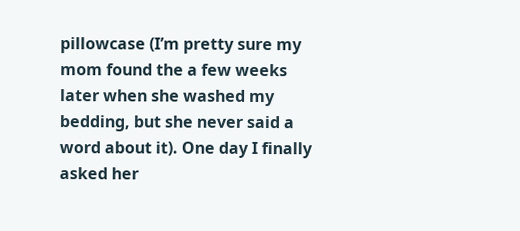pillowcase (I’m pretty sure my mom found the a few weeks later when she washed my bedding, but she never said a word about it). One day I finally asked her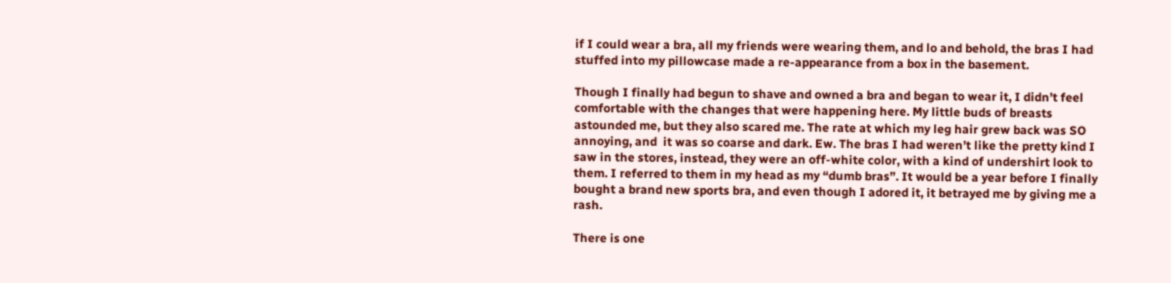if I could wear a bra, all my friends were wearing them, and lo and behold, the bras I had stuffed into my pillowcase made a re-appearance from a box in the basement.

Though I finally had begun to shave and owned a bra and began to wear it, I didn’t feel comfortable with the changes that were happening here. My little buds of breasts astounded me, but they also scared me. The rate at which my leg hair grew back was SO annoying, and  it was so coarse and dark. Ew. The bras I had weren’t like the pretty kind I saw in the stores, instead, they were an off-white color, with a kind of undershirt look to them. I referred to them in my head as my “dumb bras”. It would be a year before I finally bought a brand new sports bra, and even though I adored it, it betrayed me by giving me a rash.

There is one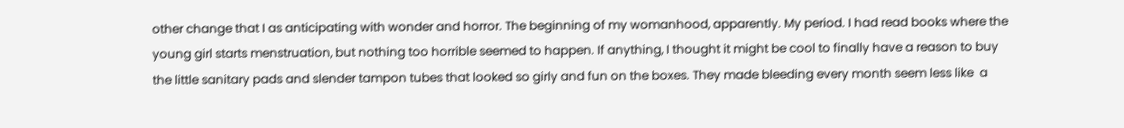other change that I as anticipating with wonder and horror. The beginning of my womanhood, apparently. My period. I had read books where the young girl starts menstruation, but nothing too horrible seemed to happen. If anything, I thought it might be cool to finally have a reason to buy the little sanitary pads and slender tampon tubes that looked so girly and fun on the boxes. They made bleeding every month seem less like  a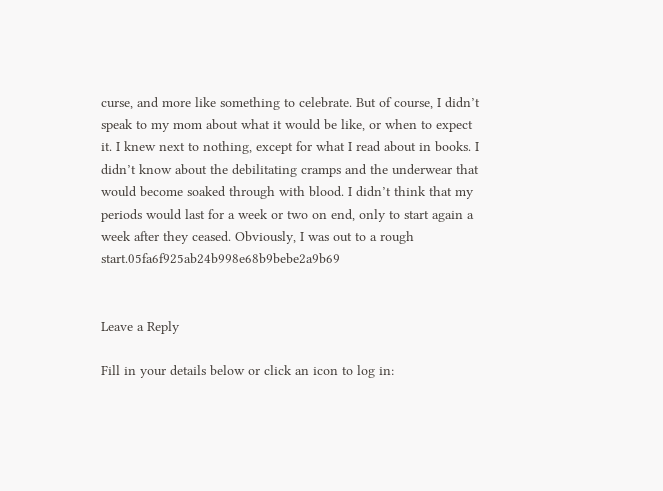curse, and more like something to celebrate. But of course, I didn’t speak to my mom about what it would be like, or when to expect it. I knew next to nothing, except for what I read about in books. I didn’t know about the debilitating cramps and the underwear that would become soaked through with blood. I didn’t think that my periods would last for a week or two on end, only to start again a week after they ceased. Obviously, I was out to a rough start.05fa6f925ab24b998e68b9bebe2a9b69


Leave a Reply

Fill in your details below or click an icon to log in: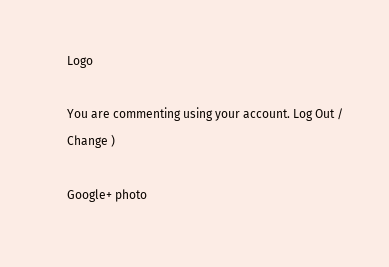Logo

You are commenting using your account. Log Out /  Change )

Google+ photo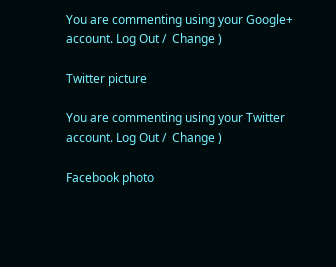You are commenting using your Google+ account. Log Out /  Change )

Twitter picture

You are commenting using your Twitter account. Log Out /  Change )

Facebook photo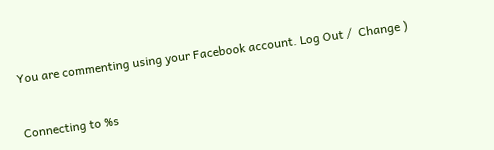You are commenting using your Facebook account. Log Out /  Change )


Connecting to %s